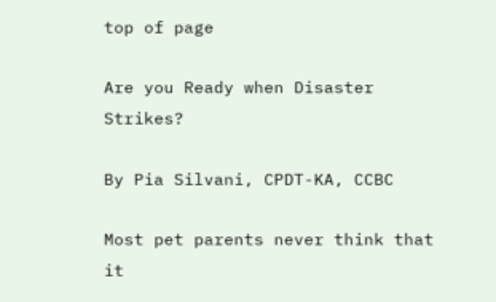top of page

Are you Ready when Disaster Strikes?

By Pia Silvani, CPDT-KA, CCBC

Most pet parents never think that it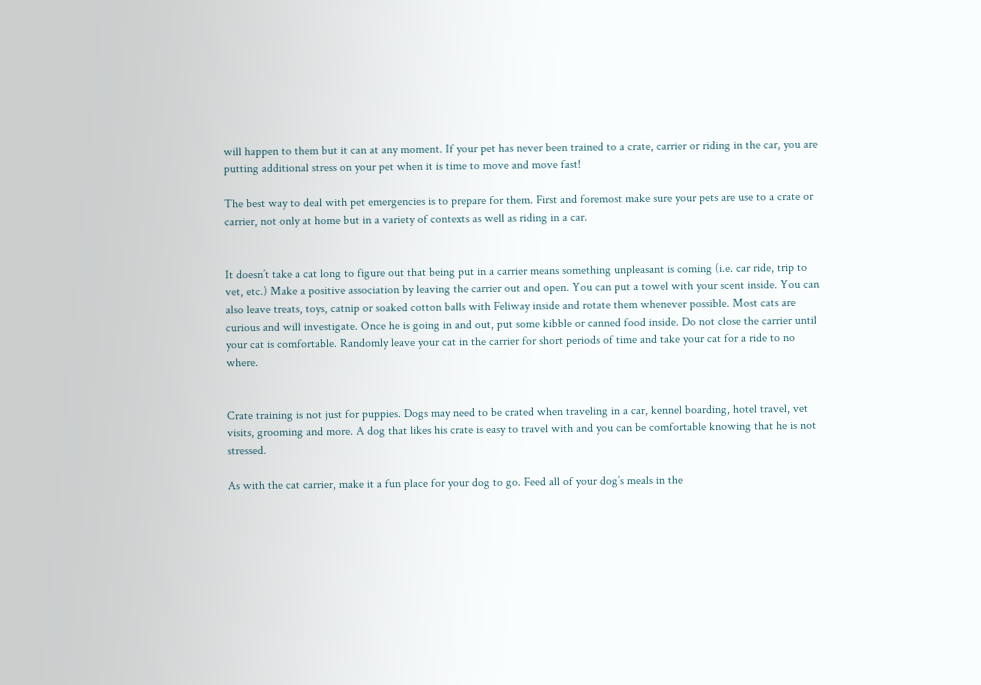will happen to them but it can at any moment. If your pet has never been trained to a crate, carrier or riding in the car, you are putting additional stress on your pet when it is time to move and move fast!

The best way to deal with pet emergencies is to prepare for them. First and foremost make sure your pets are use to a crate or carrier, not only at home but in a variety of contexts as well as riding in a car.


It doesn’t take a cat long to figure out that being put in a carrier means something unpleasant is coming (i.e. car ride, trip to vet, etc.) Make a positive association by leaving the carrier out and open. You can put a towel with your scent inside. You can also leave treats, toys, catnip or soaked cotton balls with Feliway inside and rotate them whenever possible. Most cats are curious and will investigate. Once he is going in and out, put some kibble or canned food inside. Do not close the carrier until your cat is comfortable. Randomly leave your cat in the carrier for short periods of time and take your cat for a ride to no where.


Crate training is not just for puppies. Dogs may need to be crated when traveling in a car, kennel boarding, hotel travel, vet visits, grooming and more. A dog that likes his crate is easy to travel with and you can be comfortable knowing that he is not stressed.

As with the cat carrier, make it a fun place for your dog to go. Feed all of your dog’s meals in the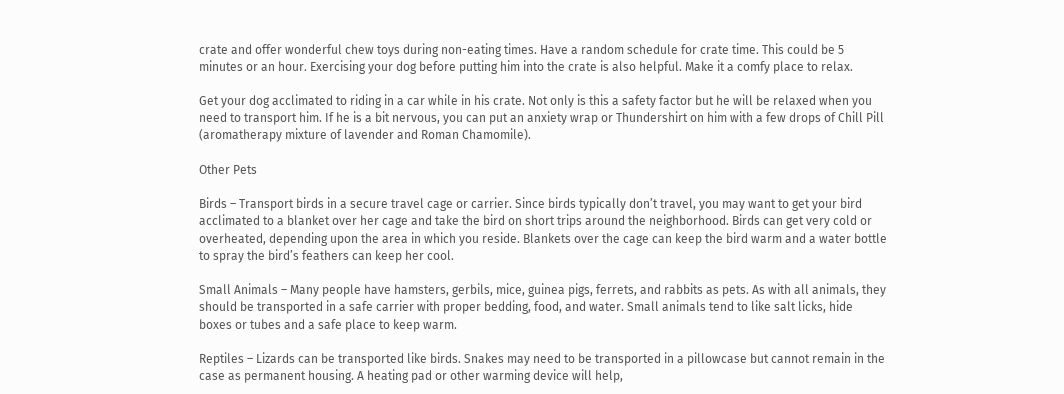crate and offer wonderful chew toys during non-eating times. Have a random schedule for crate time. This could be 5 minutes or an hour. Exercising your dog before putting him into the crate is also helpful. Make it a comfy place to relax.

Get your dog acclimated to riding in a car while in his crate. Not only is this a safety factor but he will be relaxed when you need to transport him. If he is a bit nervous, you can put an anxiety wrap or Thundershirt on him with a few drops of Chill Pill (aromatherapy mixture of lavender and Roman Chamomile).

Other Pets

Birds – Transport birds in a secure travel cage or carrier. Since birds typically don’t travel, you may want to get your bird acclimated to a blanket over her cage and take the bird on short trips around the neighborhood. Birds can get very cold or overheated, depending upon the area in which you reside. Blankets over the cage can keep the bird warm and a water bottle to spray the bird’s feathers can keep her cool.

Small Animals – Many people have hamsters, gerbils, mice, guinea pigs, ferrets, and rabbits as pets. As with all animals, they should be transported in a safe carrier with proper bedding, food, and water. Small animals tend to like salt licks, hide boxes or tubes and a safe place to keep warm.

Reptiles – Lizards can be transported like birds. Snakes may need to be transported in a pillowcase but cannot remain in the case as permanent housing. A heating pad or other warming device will help,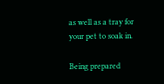as well as a tray for your pet to soak in.

Being prepared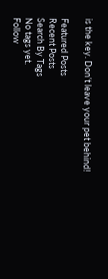is the key. Don’t leave your pet behind!

Featured Posts
Recent Posts
Search By Tags
No tags yet.
Follow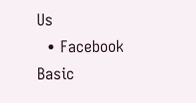Us
  • Facebook Basic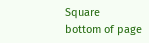Square
bottom of page